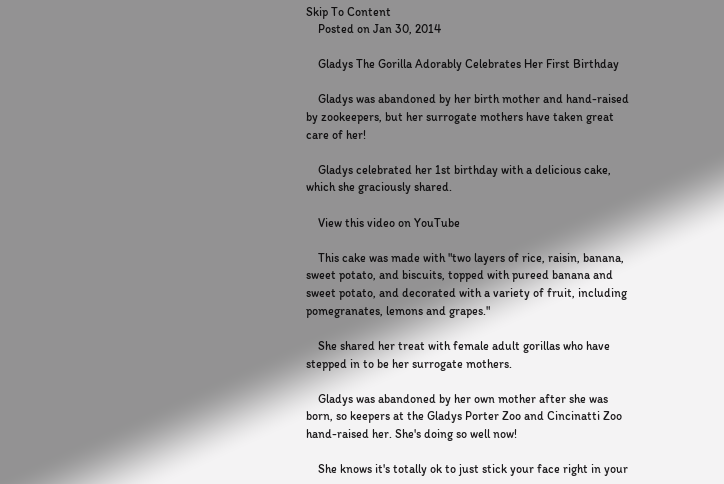Skip To Content
    Posted on Jan 30, 2014

    Gladys The Gorilla Adorably Celebrates Her First Birthday

    Gladys was abandoned by her birth mother and hand-raised by zookeepers, but her surrogate mothers have taken great care of her!

    Gladys celebrated her 1st birthday with a delicious cake, which she graciously shared.

    View this video on YouTube

    This cake was made with "two layers of rice, raisin, banana, sweet potato, and biscuits, topped with pureed banana and sweet potato, and decorated with a variety of fruit, including pomegranates, lemons and grapes."

    She shared her treat with female adult gorillas who have stepped in to be her surrogate mothers.

    Gladys was abandoned by her own mother after she was born, so keepers at the Gladys Porter Zoo and Cincinatti Zoo hand-raised her. She's doing so well now!

    She knows it's totally ok to just stick your face right in your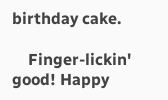birthday cake.

    Finger-lickin' good! Happy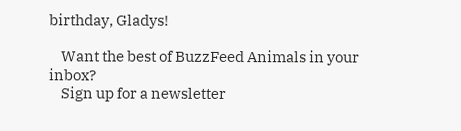birthday, Gladys!

    Want the best of BuzzFeed Animals in your inbox?
    Sign up for a newsletter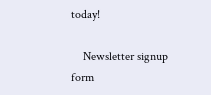today!

    Newsletter signup form